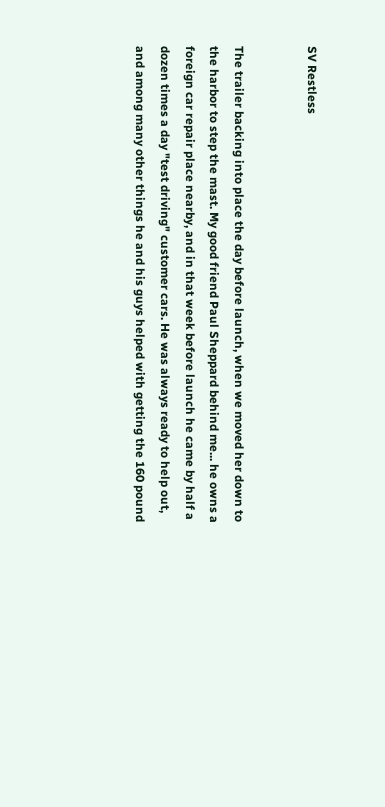SV Restless


The trailer backing into place the day before launch, when we moved her down to the harbor to step the mast. My good friend Paul Sheppard behind me... he owns a foreign car repair place nearby, and in that week before launch he came by half a dozen times a day "test driving" customer cars. He was always ready to help out, and among many other things he and his guys helped with getting the 160 pound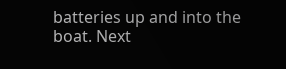batteries up and into the boat. Next